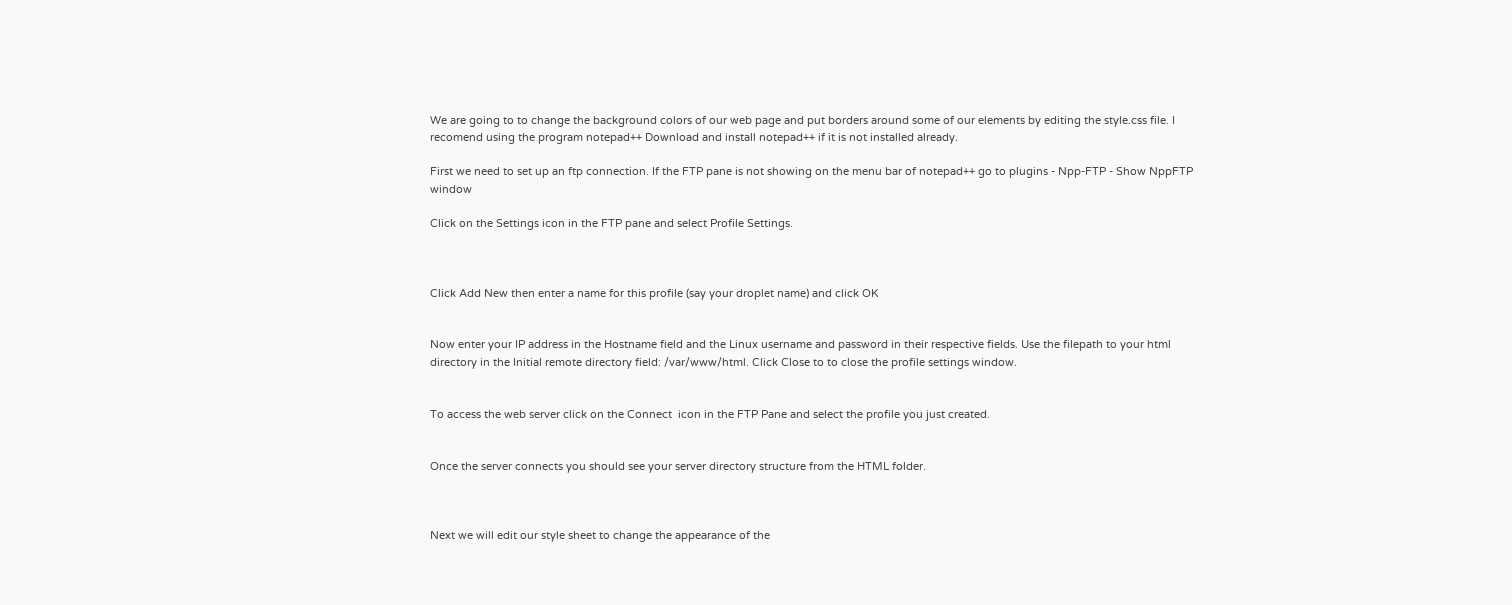We are going to to change the background colors of our web page and put borders around some of our elements by editing the style.css file. I recomend using the program notepad++ Download and install notepad++ if it is not installed already.

First we need to set up an ftp connection. If the FTP pane is not showing on the menu bar of notepad++ go to plugins - Npp-FTP - Show NppFTP window

Click on the Settings icon in the FTP pane and select Profile Settings.



Click Add New then enter a name for this profile (say your droplet name) and click OK


Now enter your IP address in the Hostname field and the Linux username and password in their respective fields. Use the filepath to your html directory in the Initial remote directory field: /var/www/html. Click Close to to close the profile settings window.


To access the web server click on the Connect  icon in the FTP Pane and select the profile you just created.


Once the server connects you should see your server directory structure from the HTML folder.



Next we will edit our style sheet to change the appearance of the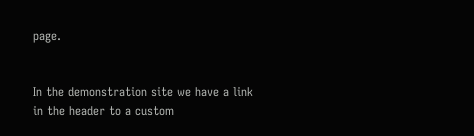page.


In the demonstration site we have a link in the header to a custom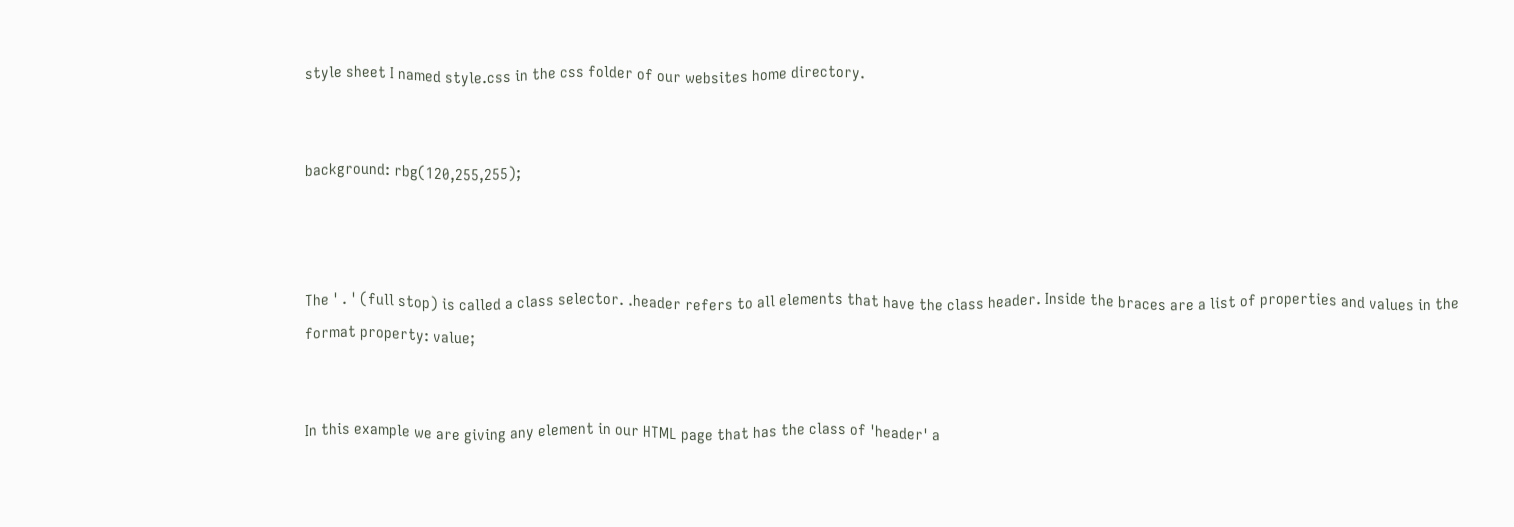style sheet I named style.css in the css folder of our websites home directory.


background: rbg(120,255,255);



The ' . ' (full stop) is called a class selector. .header refers to all elements that have the class header. Inside the braces are a list of properties and values in the format property: value;


In this example we are giving any element in our HTML page that has the class of 'header' a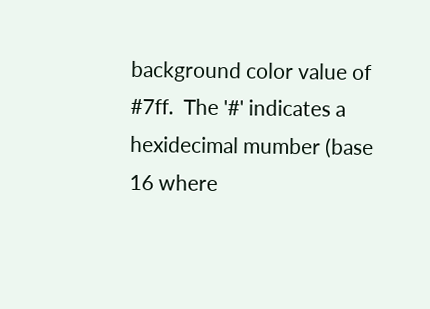background color value of #7ff.  The '#' indicates a hexidecimal mumber (base 16 where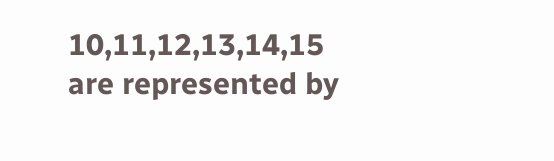10,11,12,13,14,15 are represented by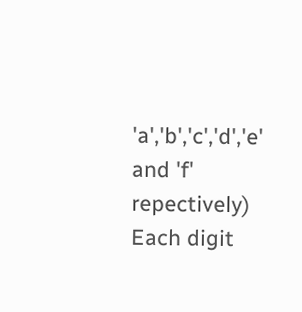'a','b','c','d','e' and 'f' repectively) Each digit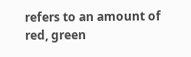refers to an amount of red, green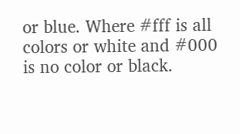or blue. Where #fff is all colors or white and #000 is no color or black.